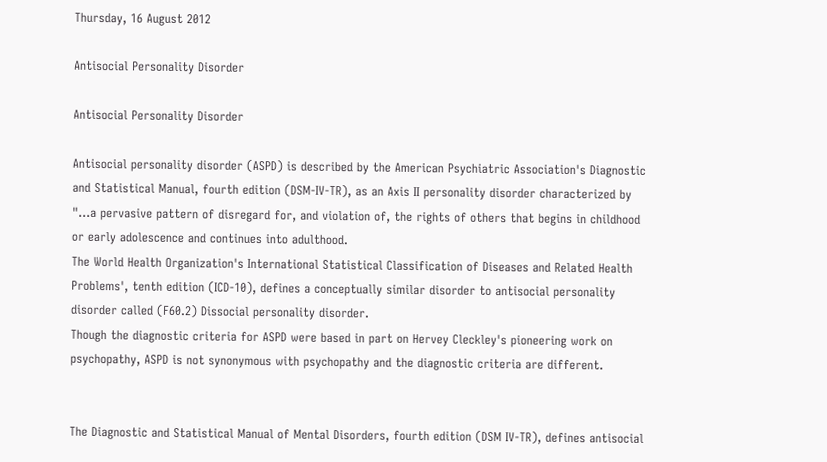Thursday, 16 August 2012

Antisocial Personality Disorder

Antisocial Personality Disorder

Antisocial personality disorder (ASPD) is described by the American Psychiatric Association's Diagnostic and Statistical Manual, fourth edition (DSM-IV-TR), as an Axis II personality disorder characterized by "...a pervasive pattern of disregard for, and violation of, the rights of others that begins in childhood or early adolescence and continues into adulthood.
The World Health Organization's International Statistical Classification of Diseases and Related Health Problems', tenth edition (ICD-10), defines a conceptually similar disorder to antisocial personality disorder called (F60.2) Dissocial personality disorder.
Though the diagnostic criteria for ASPD were based in part on Hervey Cleckley's pioneering work on psychopathy, ASPD is not synonymous with psychopathy and the diagnostic criteria are different.


The Diagnostic and Statistical Manual of Mental Disorders, fourth edition (DSM IV-TR), defines antisocial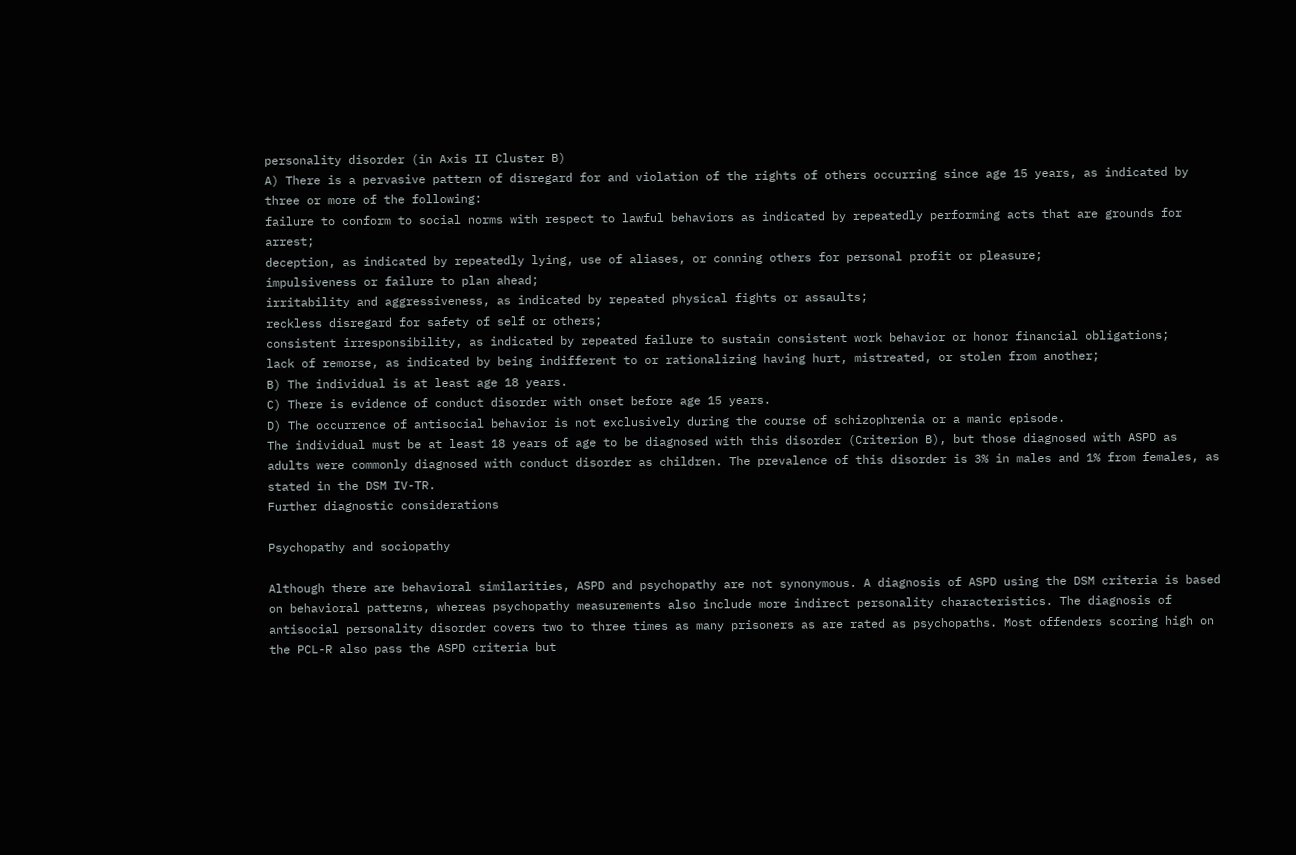personality disorder (in Axis II Cluster B)
A) There is a pervasive pattern of disregard for and violation of the rights of others occurring since age 15 years, as indicated by three or more of the following:
failure to conform to social norms with respect to lawful behaviors as indicated by repeatedly performing acts that are grounds for arrest;
deception, as indicated by repeatedly lying, use of aliases, or conning others for personal profit or pleasure;
impulsiveness or failure to plan ahead;
irritability and aggressiveness, as indicated by repeated physical fights or assaults;
reckless disregard for safety of self or others;
consistent irresponsibility, as indicated by repeated failure to sustain consistent work behavior or honor financial obligations;
lack of remorse, as indicated by being indifferent to or rationalizing having hurt, mistreated, or stolen from another;
B) The individual is at least age 18 years.
C) There is evidence of conduct disorder with onset before age 15 years.
D) The occurrence of antisocial behavior is not exclusively during the course of schizophrenia or a manic episode.
The individual must be at least 18 years of age to be diagnosed with this disorder (Criterion B), but those diagnosed with ASPD as adults were commonly diagnosed with conduct disorder as children. The prevalence of this disorder is 3% in males and 1% from females, as stated in the DSM IV-TR.
Further diagnostic considerations

Psychopathy and sociopathy

Although there are behavioral similarities, ASPD and psychopathy are not synonymous. A diagnosis of ASPD using the DSM criteria is based on behavioral patterns, whereas psychopathy measurements also include more indirect personality characteristics. The diagnosis of antisocial personality disorder covers two to three times as many prisoners as are rated as psychopaths. Most offenders scoring high on the PCL-R also pass the ASPD criteria but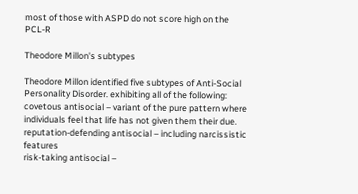most of those with ASPD do not score high on the PCL-R

Theodore Millon's subtypes

Theodore Millon identified five subtypes of Anti-Social Personality Disorder. exhibiting all of the following:
covetous antisocial – variant of the pure pattern where individuals feel that life has not given them their due.
reputation-defending antisocial – including narcissistic features
risk-taking antisocial –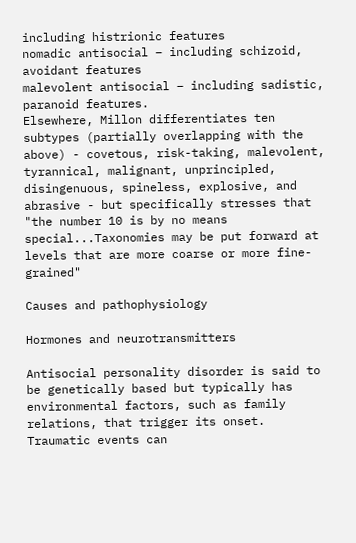including histrionic features
nomadic antisocial – including schizoid, avoidant features
malevolent antisocial – including sadistic, paranoid features.
Elsewhere, Millon differentiates ten subtypes (partially overlapping with the above) - covetous, risk-taking, malevolent, tyrannical, malignant, unprincipled, disingenuous, spineless, explosive, and abrasive - but specifically stresses that "the number 10 is by no means special...Taxonomies may be put forward at levels that are more coarse or more fine-grained"

Causes and pathophysiology

Hormones and neurotransmitters

Antisocial personality disorder is said to be genetically based but typically has environmental factors, such as family relations, that trigger its onset. Traumatic events can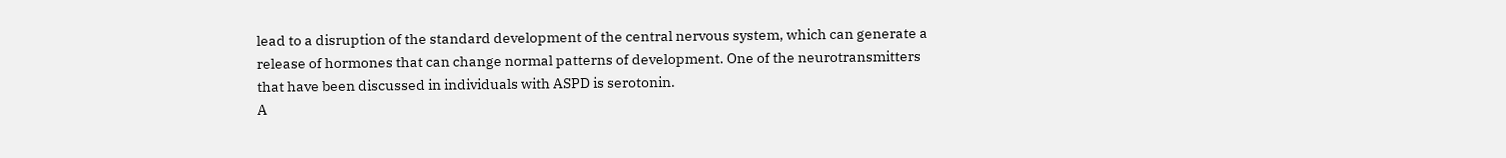lead to a disruption of the standard development of the central nervous system, which can generate a release of hormones that can change normal patterns of development. One of the neurotransmitters that have been discussed in individuals with ASPD is serotonin.
A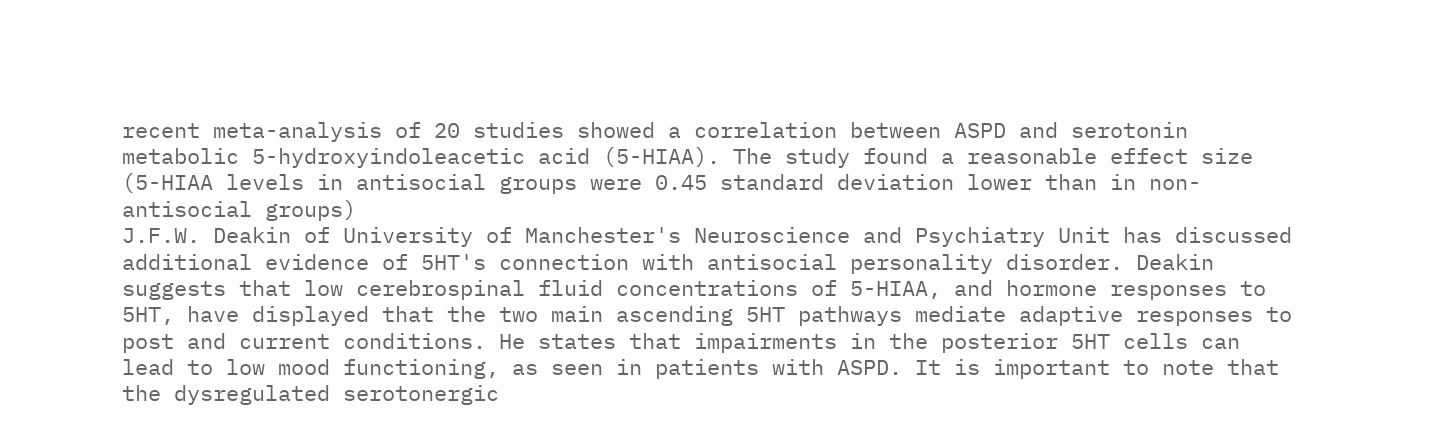recent meta-analysis of 20 studies showed a correlation between ASPD and serotonin metabolic 5-hydroxyindoleacetic acid (5-HIAA). The study found a reasonable effect size (5-HIAA levels in antisocial groups were 0.45 standard deviation lower than in non-antisocial groups)
J.F.W. Deakin of University of Manchester's Neuroscience and Psychiatry Unit has discussed additional evidence of 5HT's connection with antisocial personality disorder. Deakin suggests that low cerebrospinal fluid concentrations of 5-HIAA, and hormone responses to 5HT, have displayed that the two main ascending 5HT pathways mediate adaptive responses to post and current conditions. He states that impairments in the posterior 5HT cells can lead to low mood functioning, as seen in patients with ASPD. It is important to note that the dysregulated serotonergic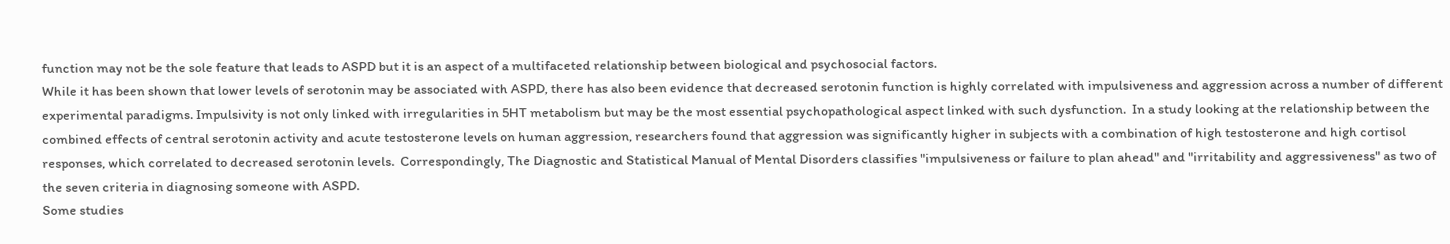function may not be the sole feature that leads to ASPD but it is an aspect of a multifaceted relationship between biological and psychosocial factors.
While it has been shown that lower levels of serotonin may be associated with ASPD, there has also been evidence that decreased serotonin function is highly correlated with impulsiveness and aggression across a number of different experimental paradigms. Impulsivity is not only linked with irregularities in 5HT metabolism but may be the most essential psychopathological aspect linked with such dysfunction.  In a study looking at the relationship between the combined effects of central serotonin activity and acute testosterone levels on human aggression, researchers found that aggression was significantly higher in subjects with a combination of high testosterone and high cortisol responses, which correlated to decreased serotonin levels.  Correspondingly, The Diagnostic and Statistical Manual of Mental Disorders classifies "impulsiveness or failure to plan ahead" and "irritability and aggressiveness" as two of the seven criteria in diagnosing someone with ASPD.
Some studies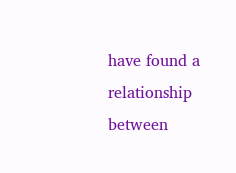have found a relationship between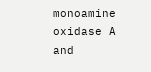monoamine oxidase A and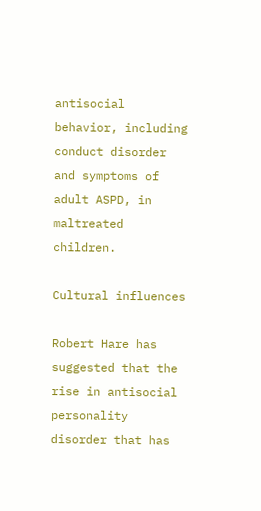antisocial behavior, including conduct disorder and symptoms of adult ASPD, in maltreated children.

Cultural influences

Robert Hare has suggested that the rise in antisocial personality disorder that has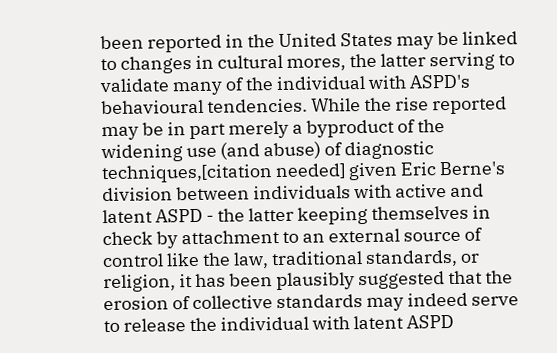been reported in the United States may be linked to changes in cultural mores, the latter serving to validate many of the individual with ASPD's behavioural tendencies. While the rise reported may be in part merely a byproduct of the widening use (and abuse) of diagnostic techniques,[citation needed] given Eric Berne's division between individuals with active and latent ASPD - the latter keeping themselves in check by attachment to an external source of control like the law, traditional standards, or religion, it has been plausibly suggested that the erosion of collective standards may indeed serve to release the individual with latent ASPD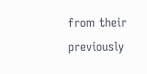from their previously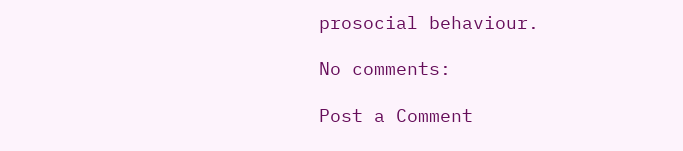prosocial behaviour.

No comments:

Post a Comment